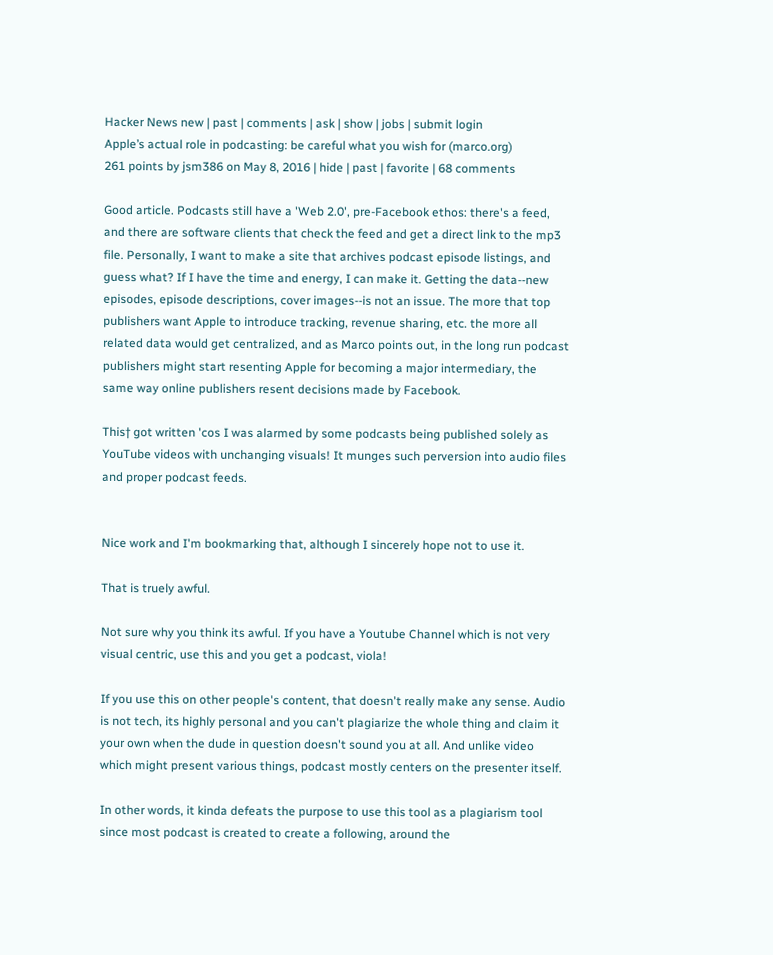Hacker News new | past | comments | ask | show | jobs | submit login
Apple’s actual role in podcasting: be careful what you wish for (marco.org)
261 points by jsm386 on May 8, 2016 | hide | past | favorite | 68 comments

Good article. Podcasts still have a 'Web 2.0', pre-Facebook ethos: there's a feed, and there are software clients that check the feed and get a direct link to the mp3 file. Personally, I want to make a site that archives podcast episode listings, and guess what? If I have the time and energy, I can make it. Getting the data--new episodes, episode descriptions, cover images--is not an issue. The more that top publishers want Apple to introduce tracking, revenue sharing, etc. the more all related data would get centralized, and as Marco points out, in the long run podcast publishers might start resenting Apple for becoming a major intermediary, the same way online publishers resent decisions made by Facebook.

This† got written 'cos I was alarmed by some podcasts being published solely as YouTube videos with unchanging visuals! It munges such perversion into audio files and proper podcast feeds.


Nice work and I'm bookmarking that, although I sincerely hope not to use it.

That is truely awful.

Not sure why you think its awful. If you have a Youtube Channel which is not very visual centric, use this and you get a podcast, viola!

If you use this on other people's content, that doesn't really make any sense. Audio is not tech, its highly personal and you can't plagiarize the whole thing and claim it your own when the dude in question doesn't sound you at all. And unlike video which might present various things, podcast mostly centers on the presenter itself.

In other words, it kinda defeats the purpose to use this tool as a plagiarism tool since most podcast is created to create a following, around the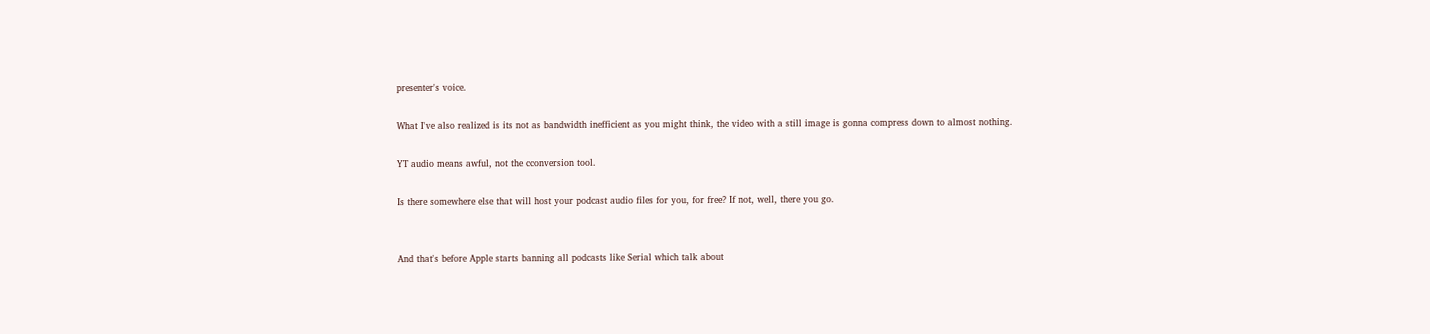presenter's voice.

What I've also realized is its not as bandwidth inefficient as you might think, the video with a still image is gonna compress down to almost nothing.

YT audio means awful, not the cconversion tool.

Is there somewhere else that will host your podcast audio files for you, for free? If not, well, there you go.


And that's before Apple starts banning all podcasts like Serial which talk about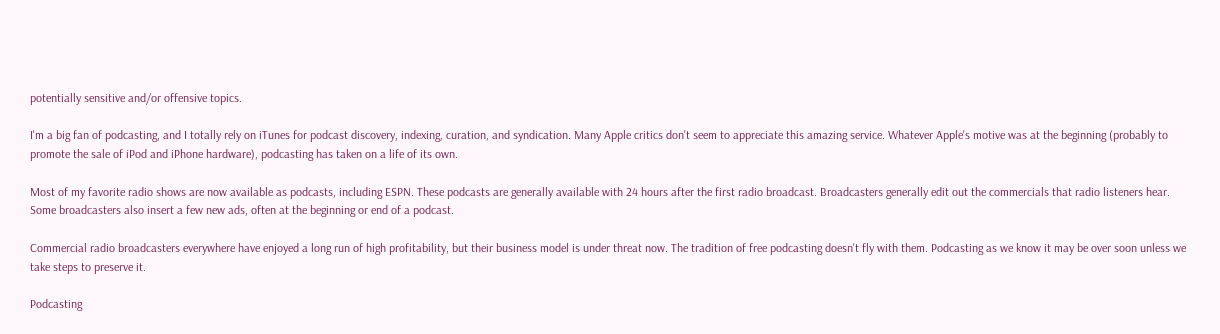potentially sensitive and/or offensive topics.

I'm a big fan of podcasting, and I totally rely on iTunes for podcast discovery, indexing, curation, and syndication. Many Apple critics don't seem to appreciate this amazing service. Whatever Apple's motive was at the beginning (probably to promote the sale of iPod and iPhone hardware), podcasting has taken on a life of its own.

Most of my favorite radio shows are now available as podcasts, including ESPN. These podcasts are generally available with 24 hours after the first radio broadcast. Broadcasters generally edit out the commercials that radio listeners hear. Some broadcasters also insert a few new ads, often at the beginning or end of a podcast.

Commercial radio broadcasters everywhere have enjoyed a long run of high profitability, but their business model is under threat now. The tradition of free podcasting doesn't fly with them. Podcasting as we know it may be over soon unless we take steps to preserve it.

Podcasting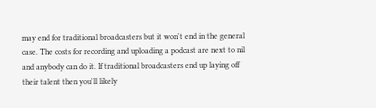may end for traditional broadcasters but it won't end in the general case. The costs for recording and uploading a podcast are next to nil and anybody can do it. If traditional broadcasters end up laying off their talent then you'll likely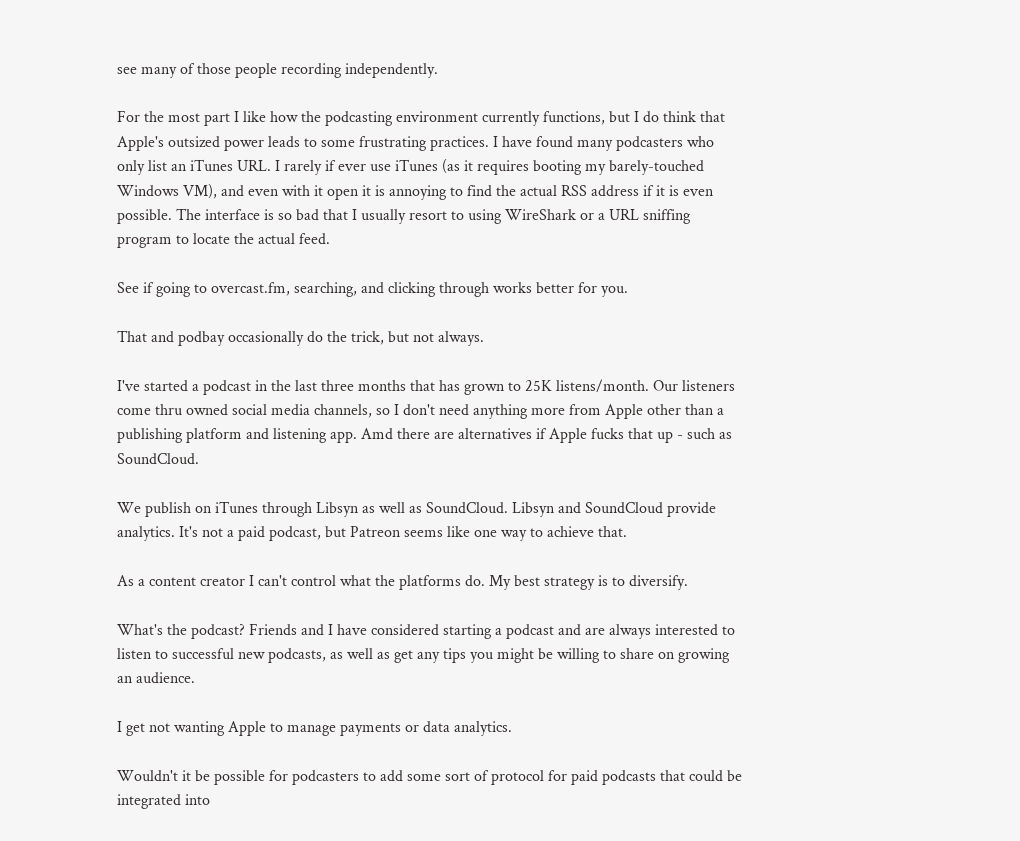see many of those people recording independently.

For the most part I like how the podcasting environment currently functions, but I do think that Apple's outsized power leads to some frustrating practices. I have found many podcasters who only list an iTunes URL. I rarely if ever use iTunes (as it requires booting my barely-touched Windows VM), and even with it open it is annoying to find the actual RSS address if it is even possible. The interface is so bad that I usually resort to using WireShark or a URL sniffing program to locate the actual feed.

See if going to overcast.fm, searching, and clicking through works better for you.

That and podbay occasionally do the trick, but not always.

I've started a podcast in the last three months that has grown to 25K listens/month. Our listeners come thru owned social media channels, so I don't need anything more from Apple other than a publishing platform and listening app. Amd there are alternatives if Apple fucks that up - such as SoundCloud.

We publish on iTunes through Libsyn as well as SoundCloud. Libsyn and SoundCloud provide analytics. It's not a paid podcast, but Patreon seems like one way to achieve that.

As a content creator I can't control what the platforms do. My best strategy is to diversify.

What's the podcast? Friends and I have considered starting a podcast and are always interested to listen to successful new podcasts, as well as get any tips you might be willing to share on growing an audience.

I get not wanting Apple to manage payments or data analytics.

Wouldn't it be possible for podcasters to add some sort of protocol for paid podcasts that could be integrated into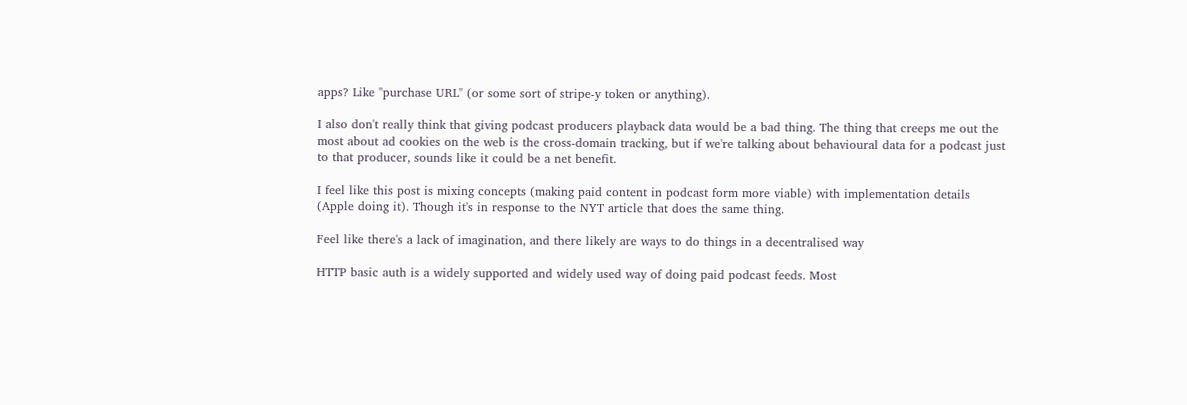apps? Like "purchase URL" (or some sort of stripe-y token or anything).

I also don't really think that giving podcast producers playback data would be a bad thing. The thing that creeps me out the most about ad cookies on the web is the cross-domain tracking, but if we're talking about behavioural data for a podcast just to that producer, sounds like it could be a net benefit.

I feel like this post is mixing concepts (making paid content in podcast form more viable) with implementation details (Apple doing it). Though it's in response to the NYT article that does the same thing.

Feel like there's a lack of imagination, and there likely are ways to do things in a decentralised way

HTTP basic auth is a widely supported and widely used way of doing paid podcast feeds. Most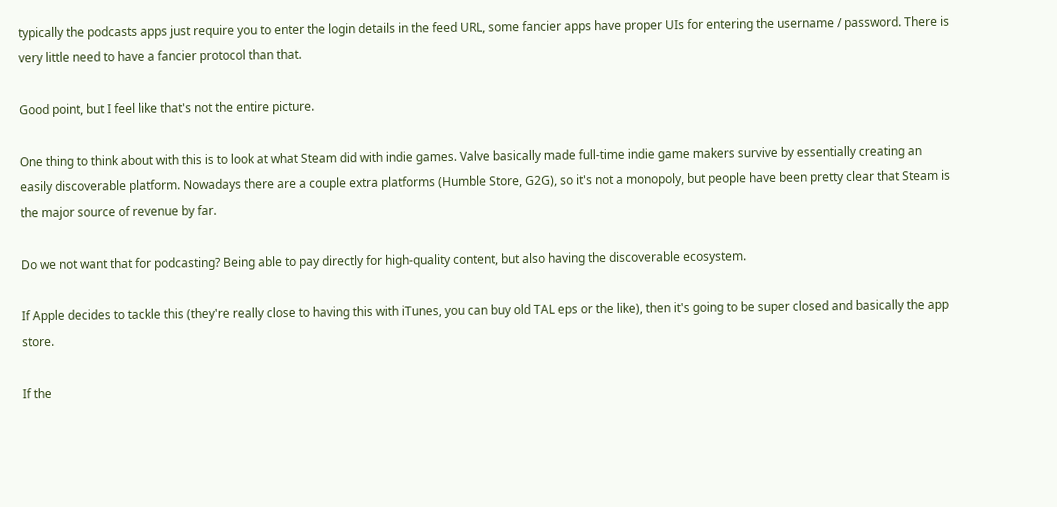typically the podcasts apps just require you to enter the login details in the feed URL, some fancier apps have proper UIs for entering the username / password. There is very little need to have a fancier protocol than that.

Good point, but I feel like that's not the entire picture.

One thing to think about with this is to look at what Steam did with indie games. Valve basically made full-time indie game makers survive by essentially creating an easily discoverable platform. Nowadays there are a couple extra platforms (Humble Store, G2G), so it's not a monopoly, but people have been pretty clear that Steam is the major source of revenue by far.

Do we not want that for podcasting? Being able to pay directly for high-quality content, but also having the discoverable ecosystem.

If Apple decides to tackle this (they're really close to having this with iTunes, you can buy old TAL eps or the like), then it's going to be super closed and basically the app store.

If the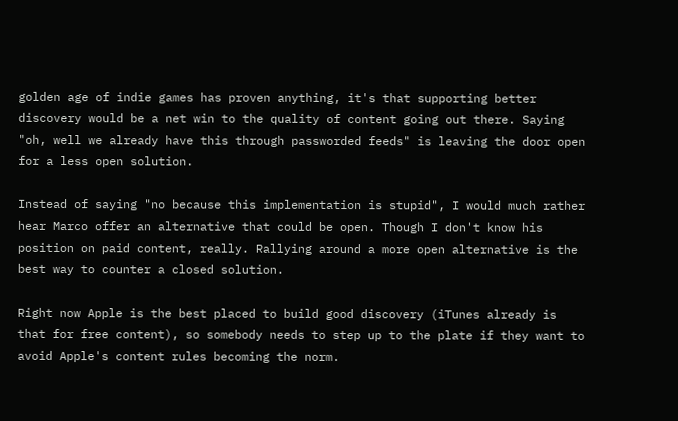golden age of indie games has proven anything, it's that supporting better discovery would be a net win to the quality of content going out there. Saying "oh, well we already have this through passworded feeds" is leaving the door open for a less open solution.

Instead of saying "no because this implementation is stupid", I would much rather hear Marco offer an alternative that could be open. Though I don't know his position on paid content, really. Rallying around a more open alternative is the best way to counter a closed solution.

Right now Apple is the best placed to build good discovery (iTunes already is that for free content), so somebody needs to step up to the plate if they want to avoid Apple's content rules becoming the norm.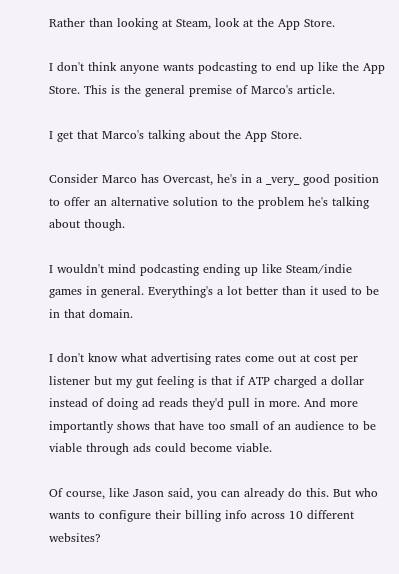Rather than looking at Steam, look at the App Store.

I don't think anyone wants podcasting to end up like the App Store. This is the general premise of Marco's article.

I get that Marco's talking about the App Store.

Consider Marco has Overcast, he's in a _very_ good position to offer an alternative solution to the problem he's talking about though.

I wouldn't mind podcasting ending up like Steam/indie games in general. Everything's a lot better than it used to be in that domain.

I don't know what advertising rates come out at cost per listener but my gut feeling is that if ATP charged a dollar instead of doing ad reads they'd pull in more. And more importantly shows that have too small of an audience to be viable through ads could become viable.

Of course, like Jason said, you can already do this. But who wants to configure their billing info across 10 different websites?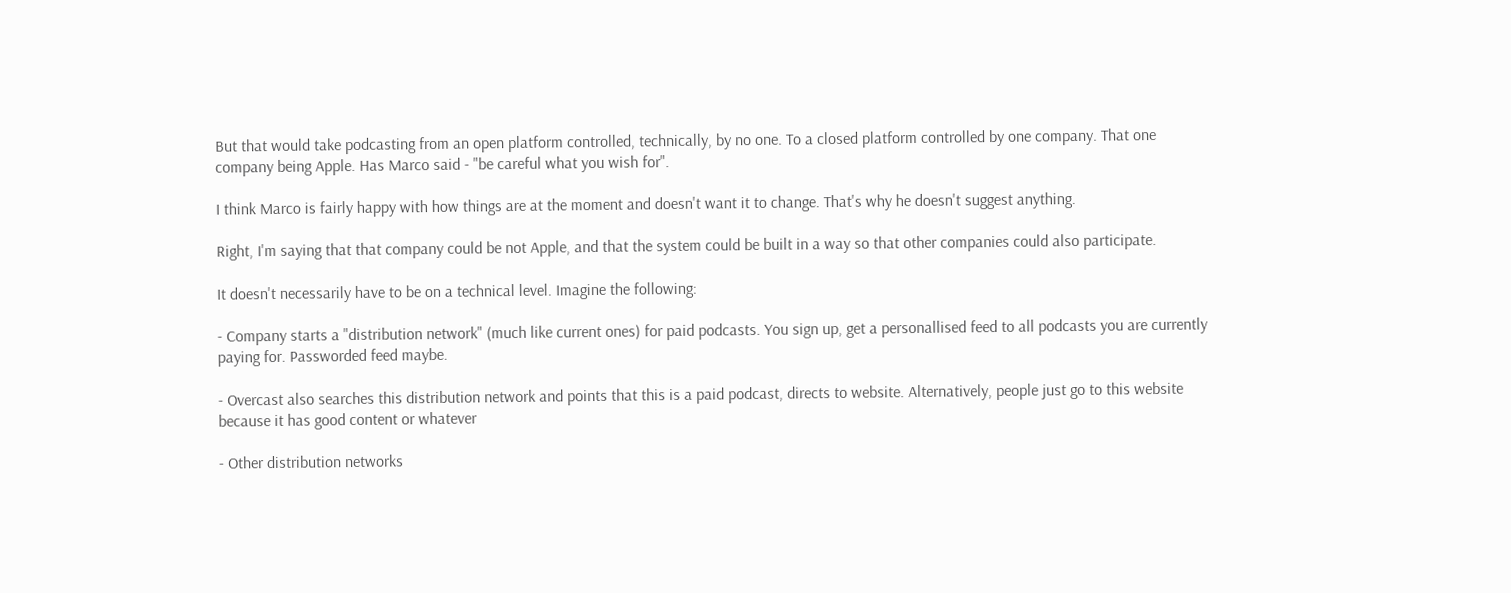But that would take podcasting from an open platform controlled, technically, by no one. To a closed platform controlled by one company. That one company being Apple. Has Marco said - "be careful what you wish for".

I think Marco is fairly happy with how things are at the moment and doesn't want it to change. That's why he doesn't suggest anything.

Right, I'm saying that that company could be not Apple, and that the system could be built in a way so that other companies could also participate.

It doesn't necessarily have to be on a technical level. Imagine the following:

- Company starts a "distribution network" (much like current ones) for paid podcasts. You sign up, get a personallised feed to all podcasts you are currently paying for. Passworded feed maybe.

- Overcast also searches this distribution network and points that this is a paid podcast, directs to website. Alternatively, people just go to this website because it has good content or whatever

- Other distribution networks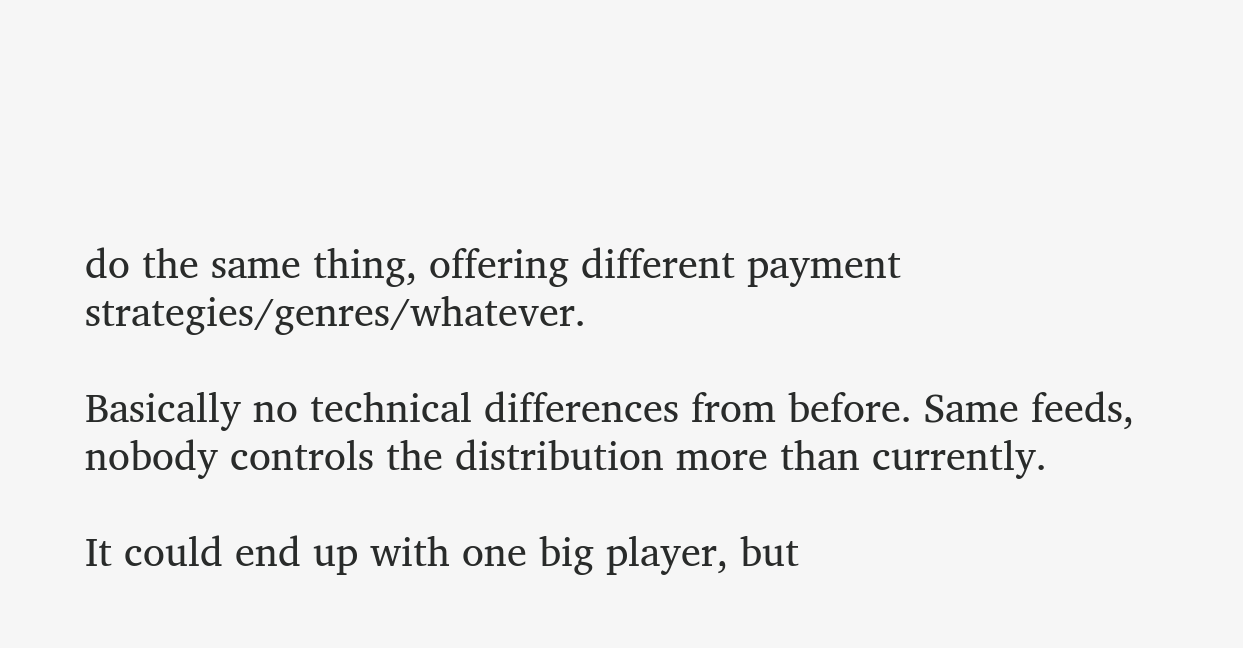do the same thing, offering different payment strategies/genres/whatever.

Basically no technical differences from before. Same feeds, nobody controls the distribution more than currently.

It could end up with one big player, but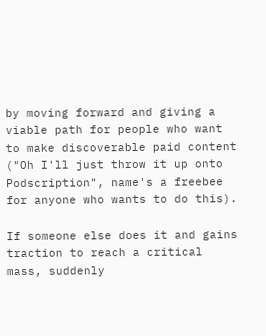by moving forward and giving a viable path for people who want to make discoverable paid content ("Oh I'll just throw it up onto Podscription", name's a freebee for anyone who wants to do this).

If someone else does it and gains traction to reach a critical mass, suddenly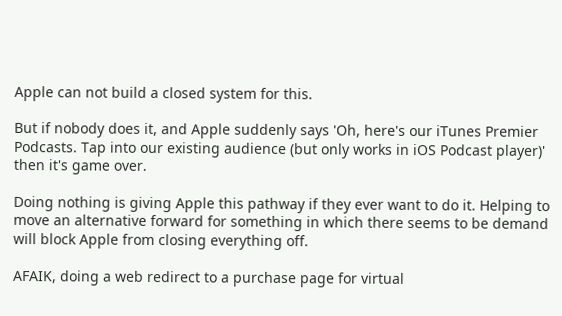Apple can not build a closed system for this.

But if nobody does it, and Apple suddenly says 'Oh, here's our iTunes Premier Podcasts. Tap into our existing audience (but only works in iOS Podcast player)' then it's game over.

Doing nothing is giving Apple this pathway if they ever want to do it. Helping to move an alternative forward for something in which there seems to be demand will block Apple from closing everything off.

AFAIK, doing a web redirect to a purchase page for virtual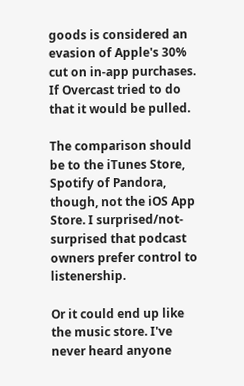goods is considered an evasion of Apple's 30% cut on in-app purchases. If Overcast tried to do that it would be pulled.

The comparison should be to the iTunes Store, Spotify of Pandora, though, not the iOS App Store. I surprised/not-surprised that podcast owners prefer control to listenership.

Or it could end up like the music store. I've never heard anyone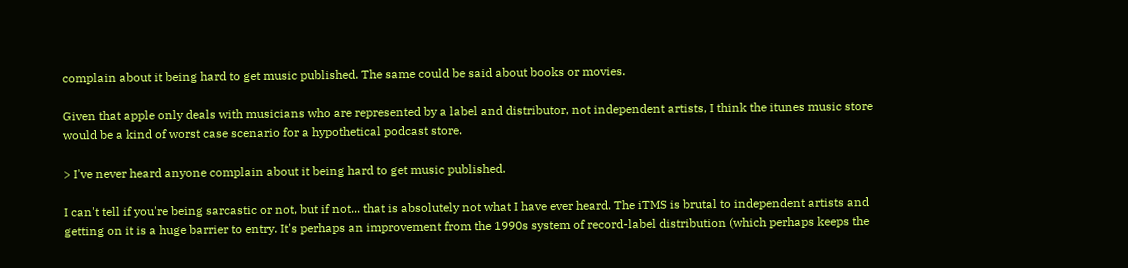complain about it being hard to get music published. The same could be said about books or movies.

Given that apple only deals with musicians who are represented by a label and distributor, not independent artists, I think the itunes music store would be a kind of worst case scenario for a hypothetical podcast store.

> I've never heard anyone complain about it being hard to get music published.

I can't tell if you're being sarcastic or not, but if not... that is absolutely not what I have ever heard. The iTMS is brutal to independent artists and getting on it is a huge barrier to entry. It's perhaps an improvement from the 1990s system of record-label distribution (which perhaps keeps the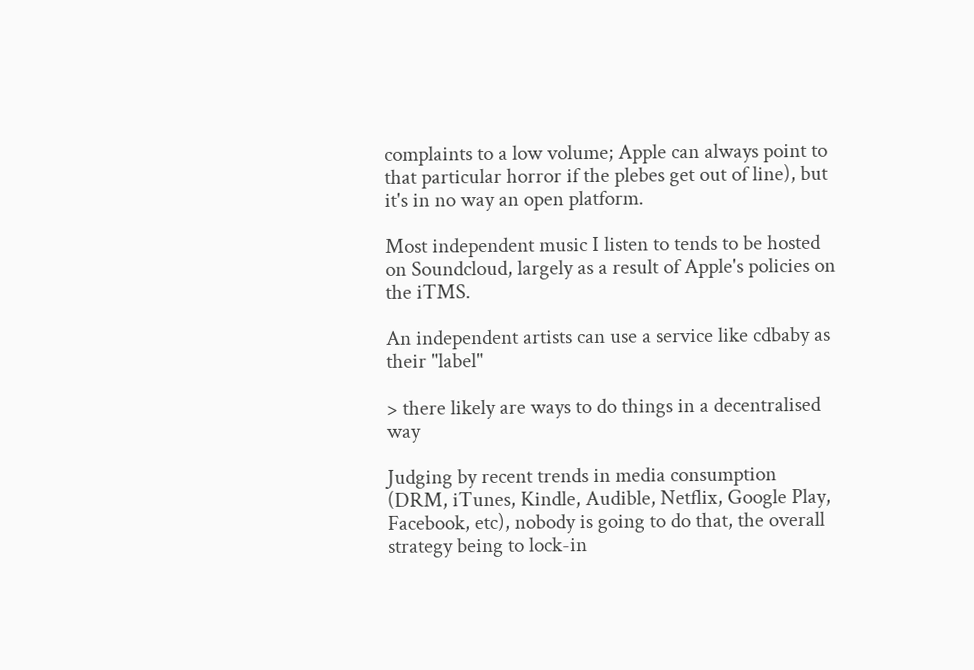complaints to a low volume; Apple can always point to that particular horror if the plebes get out of line), but it's in no way an open platform.

Most independent music I listen to tends to be hosted on Soundcloud, largely as a result of Apple's policies on the iTMS.

An independent artists can use a service like cdbaby as their "label"

> there likely are ways to do things in a decentralised way

Judging by recent trends in media consumption (DRM, iTunes, Kindle, Audible, Netflix, Google Play, Facebook, etc), nobody is going to do that, the overall strategy being to lock-in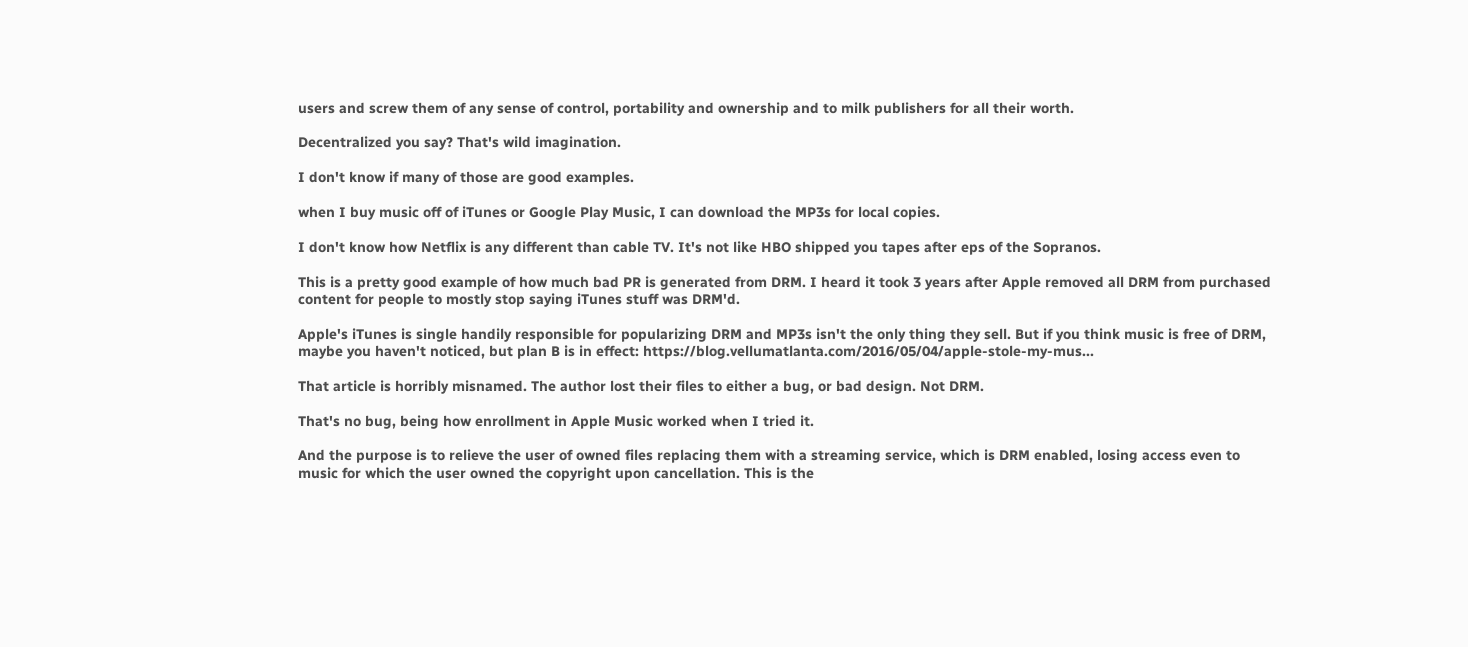users and screw them of any sense of control, portability and ownership and to milk publishers for all their worth.

Decentralized you say? That's wild imagination.

I don't know if many of those are good examples.

when I buy music off of iTunes or Google Play Music, I can download the MP3s for local copies.

I don't know how Netflix is any different than cable TV. It's not like HBO shipped you tapes after eps of the Sopranos.

This is a pretty good example of how much bad PR is generated from DRM. I heard it took 3 years after Apple removed all DRM from purchased content for people to mostly stop saying iTunes stuff was DRM'd.

Apple's iTunes is single handily responsible for popularizing DRM and MP3s isn't the only thing they sell. But if you think music is free of DRM, maybe you haven't noticed, but plan B is in effect: https://blog.vellumatlanta.com/2016/05/04/apple-stole-my-mus...

That article is horribly misnamed. The author lost their files to either a bug, or bad design. Not DRM.

That's no bug, being how enrollment in Apple Music worked when I tried it.

And the purpose is to relieve the user of owned files replacing them with a streaming service, which is DRM enabled, losing access even to music for which the user owned the copyright upon cancellation. This is the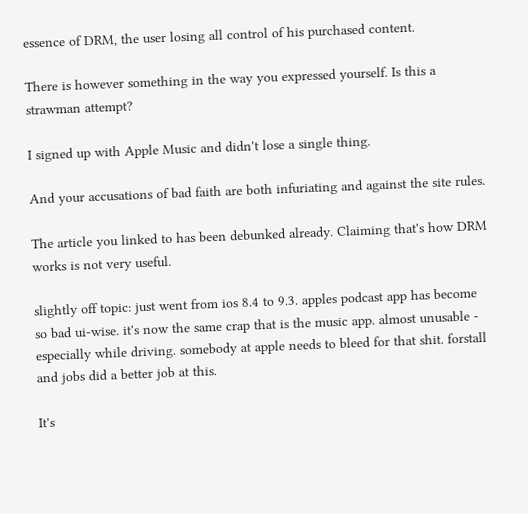essence of DRM, the user losing all control of his purchased content.

There is however something in the way you expressed yourself. Is this a strawman attempt?

I signed up with Apple Music and didn't lose a single thing.

And your accusations of bad faith are both infuriating and against the site rules.

The article you linked to has been debunked already. Claiming that's how DRM works is not very useful.

slightly off topic: just went from ios 8.4 to 9.3. apples podcast app has become so bad ui-wise. it's now the same crap that is the music app. almost unusable - especially while driving. somebody at apple needs to bleed for that shit. forstall and jobs did a better job at this.

It's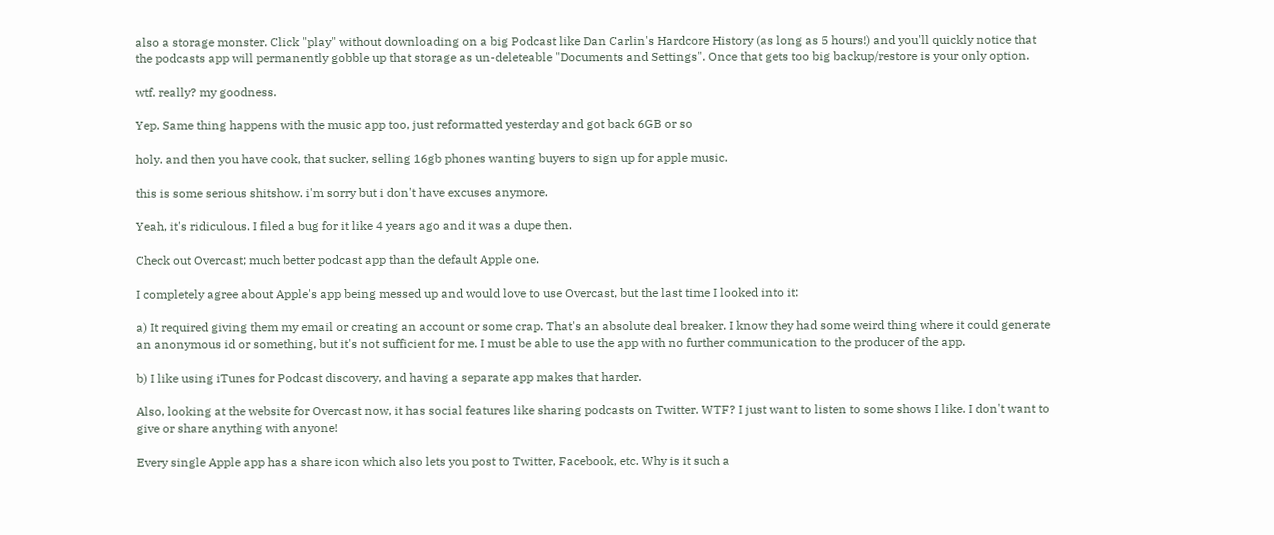also a storage monster. Click "play" without downloading on a big Podcast like Dan Carlin's Hardcore History (as long as 5 hours!) and you'll quickly notice that the podcasts app will permanently gobble up that storage as un-deleteable "Documents and Settings". Once that gets too big backup/restore is your only option.

wtf. really? my goodness.

Yep. Same thing happens with the music app too, just reformatted yesterday and got back 6GB or so

holy. and then you have cook, that sucker, selling 16gb phones wanting buyers to sign up for apple music.

this is some serious shitshow. i'm sorry but i don't have excuses anymore.

Yeah, it's ridiculous. I filed a bug for it like 4 years ago and it was a dupe then.

Check out Overcast; much better podcast app than the default Apple one.

I completely agree about Apple's app being messed up and would love to use Overcast, but the last time I looked into it:

a) It required giving them my email or creating an account or some crap. That's an absolute deal breaker. I know they had some weird thing where it could generate an anonymous id or something, but it's not sufficient for me. I must be able to use the app with no further communication to the producer of the app.

b) I like using iTunes for Podcast discovery, and having a separate app makes that harder.

Also, looking at the website for Overcast now, it has social features like sharing podcasts on Twitter. WTF? I just want to listen to some shows I like. I don't want to give or share anything with anyone!

Every single Apple app has a share icon which also lets you post to Twitter, Facebook, etc. Why is it such a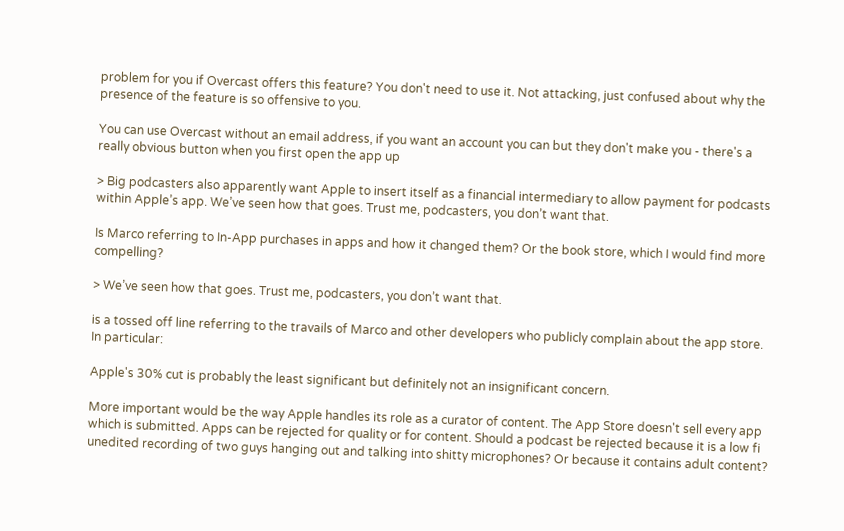problem for you if Overcast offers this feature? You don't need to use it. Not attacking, just confused about why the presence of the feature is so offensive to you.

You can use Overcast without an email address, if you want an account you can but they don't make you - there's a really obvious button when you first open the app up

> Big podcasters also apparently want Apple to insert itself as a financial intermediary to allow payment for podcasts within Apple’s app. We’ve seen how that goes. Trust me, podcasters, you don’t want that.

Is Marco referring to In-App purchases in apps and how it changed them? Or the book store, which I would find more compelling?

> We’ve seen how that goes. Trust me, podcasters, you don’t want that.

is a tossed off line referring to the travails of Marco and other developers who publicly complain about the app store. In particular:

Apple's 30% cut is probably the least significant but definitely not an insignificant concern.

More important would be the way Apple handles its role as a curator of content. The App Store doesn't sell every app which is submitted. Apps can be rejected for quality or for content. Should a podcast be rejected because it is a low fi unedited recording of two guys hanging out and talking into shitty microphones? Or because it contains adult content?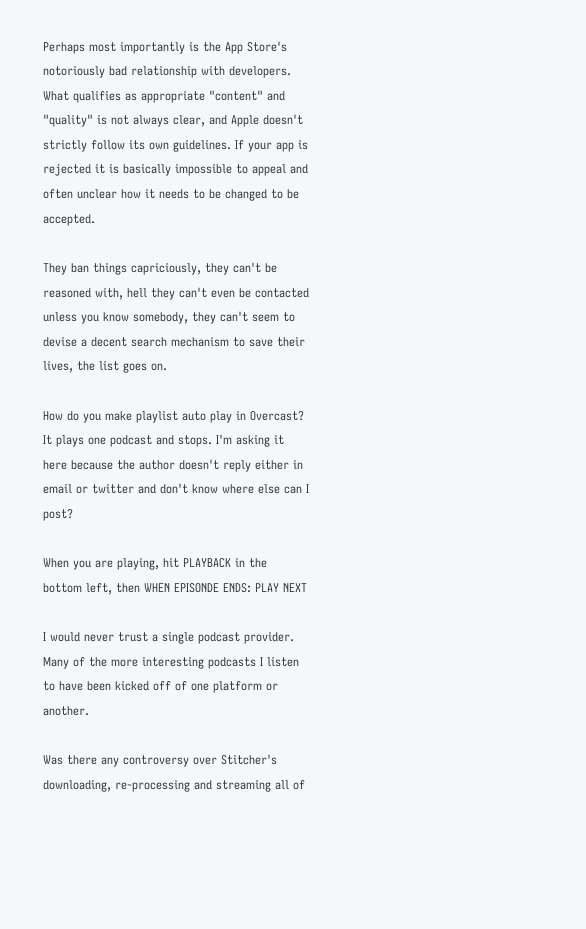Perhaps most importantly is the App Store's notoriously bad relationship with developers. What qualifies as appropriate "content" and "quality" is not always clear, and Apple doesn't strictly follow its own guidelines. If your app is rejected it is basically impossible to appeal and often unclear how it needs to be changed to be accepted.

They ban things capriciously, they can't be reasoned with, hell they can't even be contacted unless you know somebody, they can't seem to devise a decent search mechanism to save their lives, the list goes on.

How do you make playlist auto play in Overcast? It plays one podcast and stops. I'm asking it here because the author doesn't reply either in email or twitter and don't know where else can I post?

When you are playing, hit PLAYBACK in the bottom left, then WHEN EPISONDE ENDS: PLAY NEXT

I would never trust a single podcast provider. Many of the more interesting podcasts I listen to have been kicked off of one platform or another.

Was there any controversy over Stitcher's downloading, re-processing and streaming all of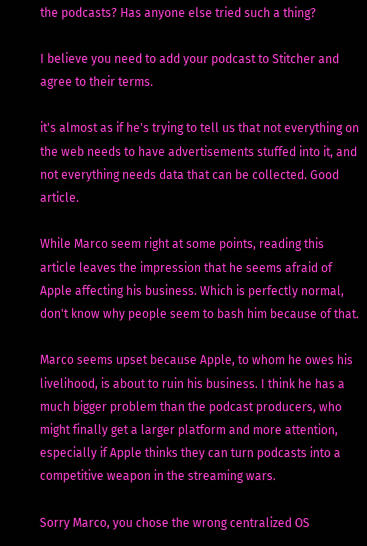the podcasts? Has anyone else tried such a thing?

I believe you need to add your podcast to Stitcher and agree to their terms.

it's almost as if he's trying to tell us that not everything on the web needs to have advertisements stuffed into it, and not everything needs data that can be collected. Good article.

While Marco seem right at some points, reading this article leaves the impression that he seems afraid of Apple affecting his business. Which is perfectly normal, don't know why people seem to bash him because of that.

Marco seems upset because Apple, to whom he owes his livelihood, is about to ruin his business. I think he has a much bigger problem than the podcast producers, who might finally get a larger platform and more attention, especially if Apple thinks they can turn podcasts into a competitive weapon in the streaming wars.

Sorry Marco, you chose the wrong centralized OS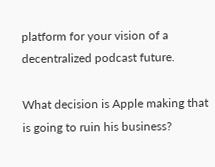platform for your vision of a decentralized podcast future.

What decision is Apple making that is going to ruin his business?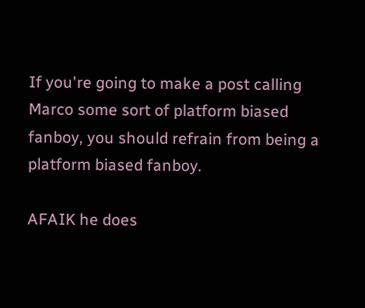If you're going to make a post calling Marco some sort of platform biased fanboy, you should refrain from being a platform biased fanboy.

AFAIK he does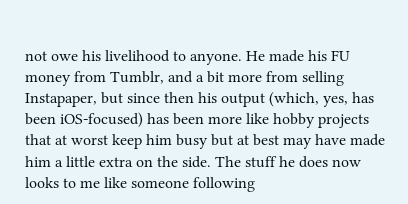not owe his livelihood to anyone. He made his FU money from Tumblr, and a bit more from selling Instapaper, but since then his output (which, yes, has been iOS-focused) has been more like hobby projects that at worst keep him busy but at best may have made him a little extra on the side. The stuff he does now looks to me like someone following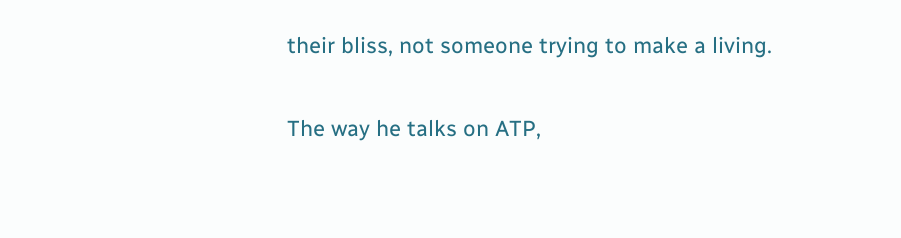their bliss, not someone trying to make a living.

The way he talks on ATP,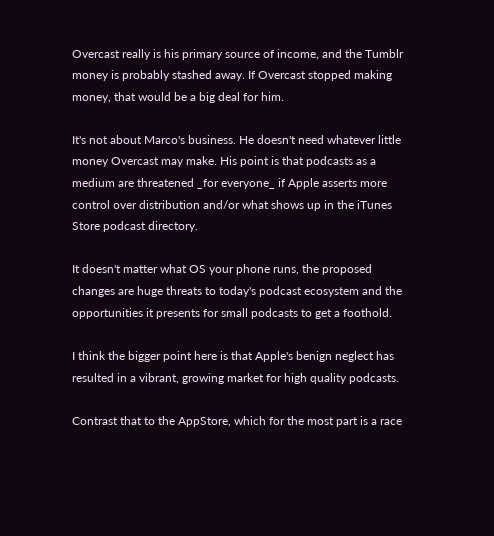Overcast really is his primary source of income, and the Tumblr money is probably stashed away. If Overcast stopped making money, that would be a big deal for him.

It's not about Marco's business. He doesn't need whatever little money Overcast may make. His point is that podcasts as a medium are threatened _for everyone_ if Apple asserts more control over distribution and/or what shows up in the iTunes Store podcast directory.

It doesn't matter what OS your phone runs, the proposed changes are huge threats to today's podcast ecosystem and the opportunities it presents for small podcasts to get a foothold.

I think the bigger point here is that Apple's benign neglect has resulted in a vibrant, growing market for high quality podcasts.

Contrast that to the AppStore, which for the most part is a race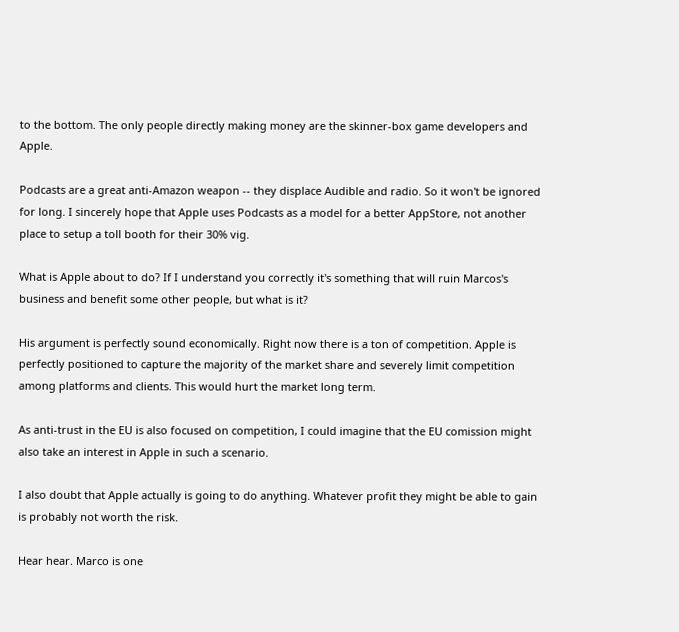to the bottom. The only people directly making money are the skinner-box game developers and Apple.

Podcasts are a great anti-Amazon weapon -- they displace Audible and radio. So it won't be ignored for long. I sincerely hope that Apple uses Podcasts as a model for a better AppStore, not another place to setup a toll booth for their 30% vig.

What is Apple about to do? If I understand you correctly it's something that will ruin Marcos's business and benefit some other people, but what is it?

His argument is perfectly sound economically. Right now there is a ton of competition. Apple is perfectly positioned to capture the majority of the market share and severely limit competition among platforms and clients. This would hurt the market long term.

As anti-trust in the EU is also focused on competition, I could imagine that the EU comission might also take an interest in Apple in such a scenario.

I also doubt that Apple actually is going to do anything. Whatever profit they might be able to gain is probably not worth the risk.

Hear hear. Marco is one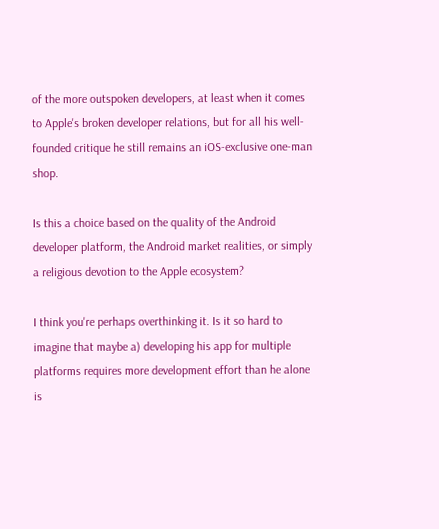of the more outspoken developers, at least when it comes to Apple's broken developer relations, but for all his well-founded critique he still remains an iOS-exclusive one-man shop.

Is this a choice based on the quality of the Android developer platform, the Android market realities, or simply a religious devotion to the Apple ecosystem?

I think you're perhaps overthinking it. Is it so hard to imagine that maybe a) developing his app for multiple platforms requires more development effort than he alone is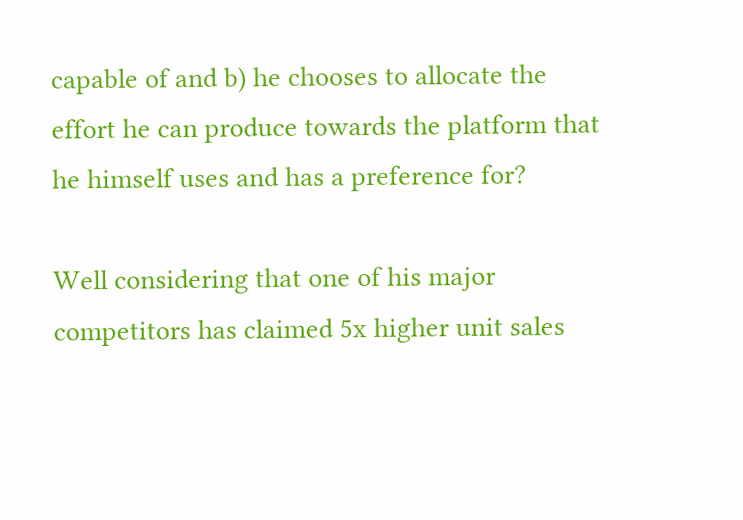capable of and b) he chooses to allocate the effort he can produce towards the platform that he himself uses and has a preference for?

Well considering that one of his major competitors has claimed 5x higher unit sales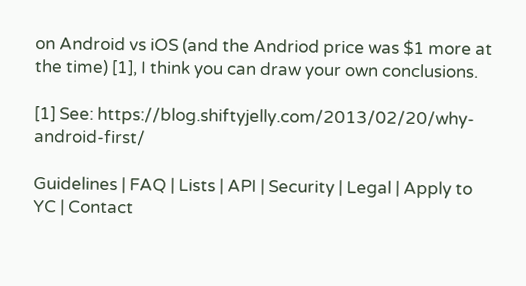on Android vs iOS (and the Andriod price was $1 more at the time) [1], I think you can draw your own conclusions.

[1] See: https://blog.shiftyjelly.com/2013/02/20/why-android-first/

Guidelines | FAQ | Lists | API | Security | Legal | Apply to YC | Contact